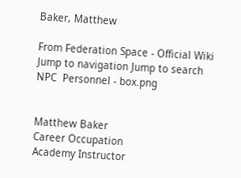Baker, Matthew

From Federation Space - Official Wiki
Jump to navigation Jump to search
NPC  Personnel - box.png


Matthew Baker
Career Occupation
Academy Instructor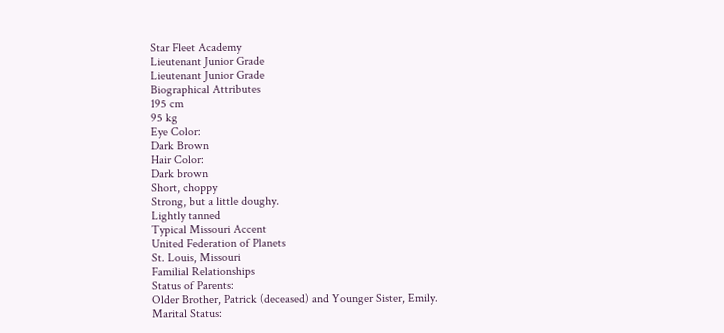Star Fleet Academy
Lieutenant Junior Grade
Lieutenant Junior Grade
Biographical Attributes
195 cm
95 kg
Eye Color:
Dark Brown
Hair Color:
Dark brown
Short, choppy
Strong, but a little doughy.
Lightly tanned
Typical Missouri Accent
United Federation of Planets
St. Louis, Missouri
Familial Relationships
Status of Parents:
Older Brother, Patrick (deceased) and Younger Sister, Emily.
Marital Status: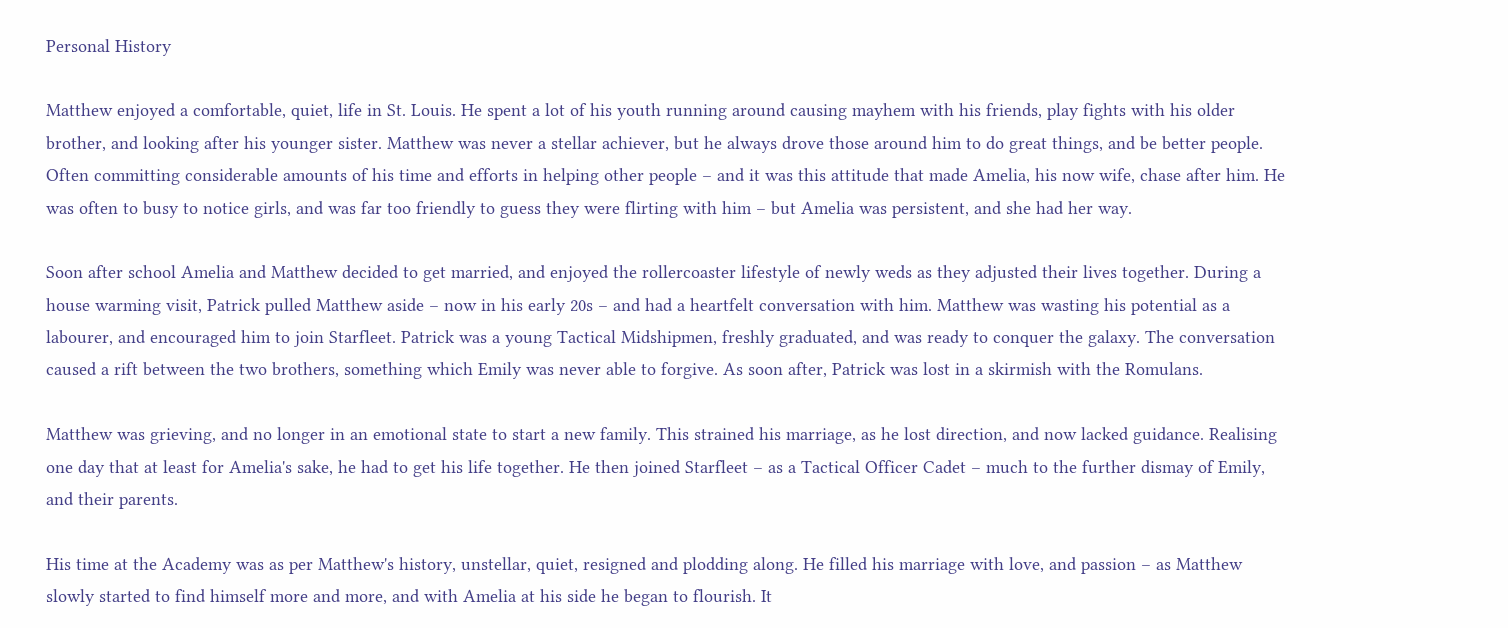Personal History

Matthew enjoyed a comfortable, quiet, life in St. Louis. He spent a lot of his youth running around causing mayhem with his friends, play fights with his older brother, and looking after his younger sister. Matthew was never a stellar achiever, but he always drove those around him to do great things, and be better people. Often committing considerable amounts of his time and efforts in helping other people – and it was this attitude that made Amelia, his now wife, chase after him. He was often to busy to notice girls, and was far too friendly to guess they were flirting with him – but Amelia was persistent, and she had her way.

Soon after school Amelia and Matthew decided to get married, and enjoyed the rollercoaster lifestyle of newly weds as they adjusted their lives together. During a house warming visit, Patrick pulled Matthew aside – now in his early 20s – and had a heartfelt conversation with him. Matthew was wasting his potential as a labourer, and encouraged him to join Starfleet. Patrick was a young Tactical Midshipmen, freshly graduated, and was ready to conquer the galaxy. The conversation caused a rift between the two brothers, something which Emily was never able to forgive. As soon after, Patrick was lost in a skirmish with the Romulans.

Matthew was grieving, and no longer in an emotional state to start a new family. This strained his marriage, as he lost direction, and now lacked guidance. Realising one day that at least for Amelia's sake, he had to get his life together. He then joined Starfleet – as a Tactical Officer Cadet – much to the further dismay of Emily, and their parents.

His time at the Academy was as per Matthew's history, unstellar, quiet, resigned and plodding along. He filled his marriage with love, and passion – as Matthew slowly started to find himself more and more, and with Amelia at his side he began to flourish. It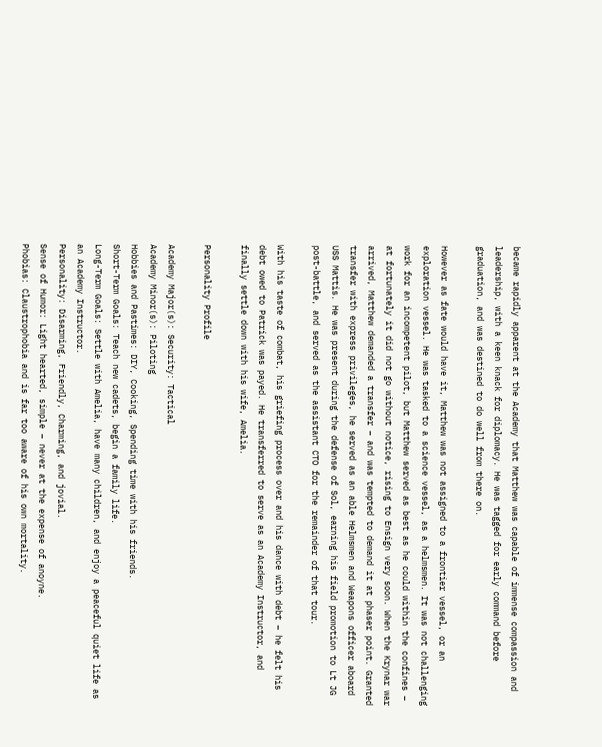became rapidly apparent at the Academy that Matthew was capable of immense compassion and leadership, with a keen knack for diplomacy. He was tagged for early command before graduation, and was destined to do well from there on.

However as fate would have it, Matthew was not assigned to a frontier vessel, or an exploration vessel. He was tasked to a science vessel, as a helmsmen. It was not challenging work for an incompetent pilot, but Matthew served as best as he could within the confines – at fortunately it did not go without notice, rising to Ensign very soon. When the Krynar war arrived, Matthew demanded a transfer – and was tempted to demand it at phaser point. Granted transfer with express privileges, he served as an able Helmsmen and Weapons officer aboard USS Mattis. He was present during the defense of Sol, earning his field promotion to Lt JG post-battle, and served as the assistant CTO for the remainder of that tour.

With his taste of combat, his griefing process over and his dance with debt – he felt his debt owed to Patrick was payed. He transferred to serve as an Academy Instructor, and finally settle down with his wife, Amelia.

Personality Profile

Academy Major(s): Security: Tactical
Academy Minor(s): Piloting
Hobbies and Pastimes: DIY, Cooking, Spending time with his friends.
Short-Term Goals: Teach new cadets, begin a family life.
Long-Term Goals: Settle with Amelia, have many children, and enjoy a peaceful quiet life as an Academy Instructor.
Personality: Disarming, Friendly, Charming, and jovial.
Sense of Humor: Light hearted, simple – never at the expense of anoyne.
Phobias: Claustrophobia and is far too aware of his own mortality.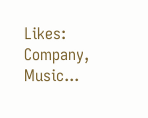Likes: Company, Music...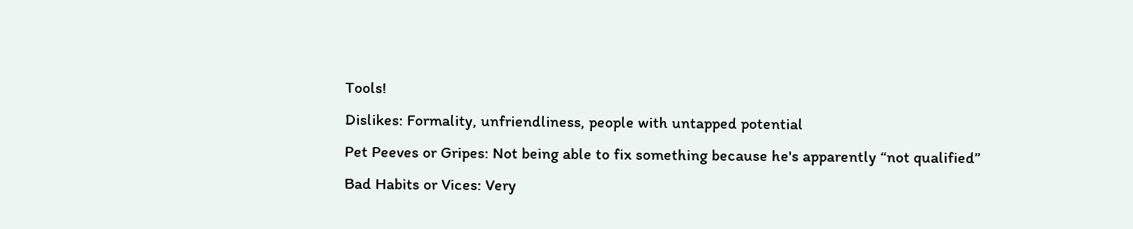Tools!
Dislikes: Formality, unfriendliness, people with untapped potential
Pet Peeves or Gripes: Not being able to fix something because he's apparently “not qualified”
Bad Habits or Vices: Very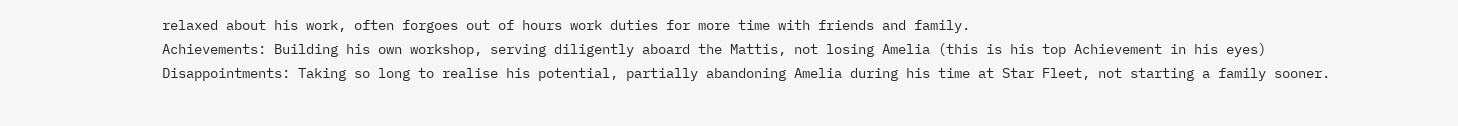relaxed about his work, often forgoes out of hours work duties for more time with friends and family.
Achievements: Building his own workshop, serving diligently aboard the Mattis, not losing Amelia (this is his top Achievement in his eyes)
Disappointments: Taking so long to realise his potential, partially abandoning Amelia during his time at Star Fleet, not starting a family sooner.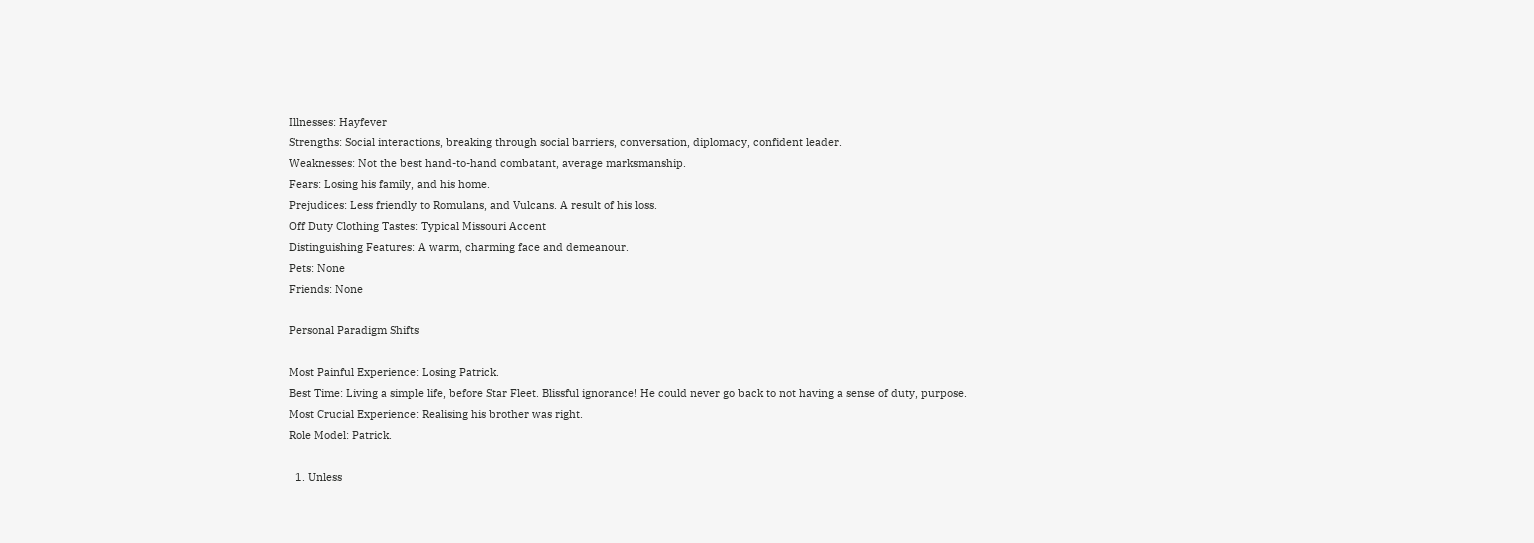Illnesses: Hayfever
Strengths: Social interactions, breaking through social barriers, conversation, diplomacy, confident leader.
Weaknesses: Not the best hand-to-hand combatant, average marksmanship.
Fears: Losing his family, and his home.
Prejudices: Less friendly to Romulans, and Vulcans. A result of his loss.
Off Duty Clothing Tastes: Typical Missouri Accent
Distinguishing Features: A warm, charming face and demeanour.
Pets: None
Friends: None

Personal Paradigm Shifts

Most Painful Experience: Losing Patrick.
Best Time: Living a simple life, before Star Fleet. Blissful ignorance! He could never go back to not having a sense of duty, purpose.
Most Crucial Experience: Realising his brother was right.
Role Model: Patrick.

  1. Unless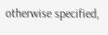otherwise specified,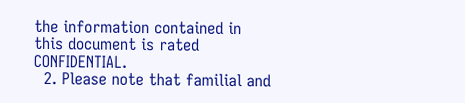the information contained in this document is rated CONFIDENTIAL.
  2. Please note that familial and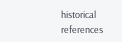historical references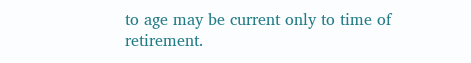to age may be current only to time of retirement.